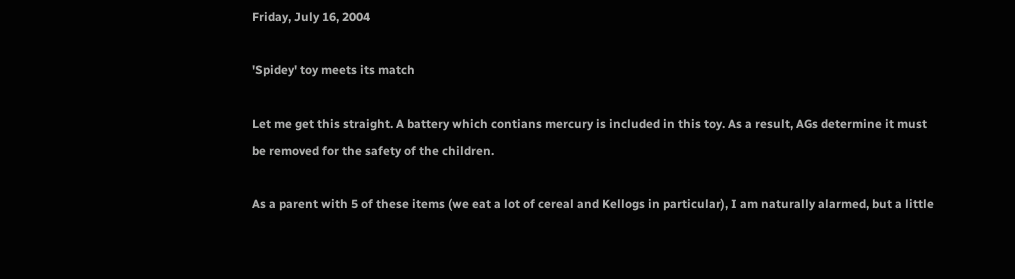Friday, July 16, 2004

'Spidey' toy meets its match

Let me get this straight. A battery which contians mercury is included in this toy. As a result, AGs determine it must be removed for the safety of the children.

As a parent with 5 of these items (we eat a lot of cereal and Kellogs in particular), I am naturally alarmed, but a little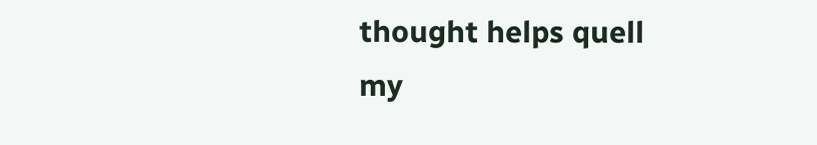thought helps quell my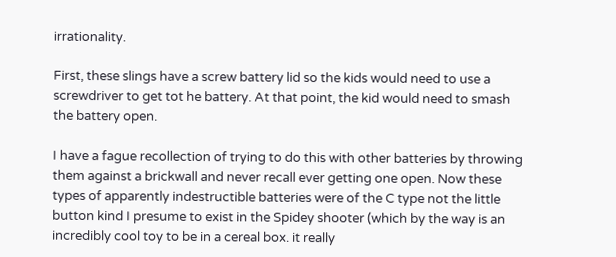irrationality.

First, these slings have a screw battery lid so the kids would need to use a screwdriver to get tot he battery. At that point, the kid would need to smash the battery open.

I have a fague recollection of trying to do this with other batteries by throwing them against a brickwall and never recall ever getting one open. Now these types of apparently indestructible batteries were of the C type not the little button kind I presume to exist in the Spidey shooter (which by the way is an incredibly cool toy to be in a cereal box. it really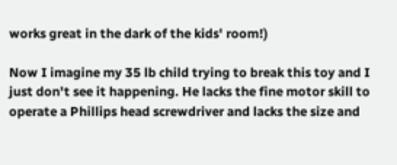works great in the dark of the kids' room!)

Now I imagine my 35 lb child trying to break this toy and I just don't see it happening. He lacks the fine motor skill to operate a Phillips head screwdriver and lacks the size and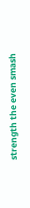strength the even smash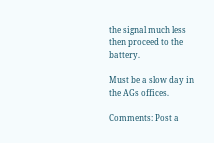the signal much less then proceed to the battery.

Must be a slow day in the AGs offices.

Comments: Post a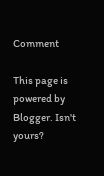Comment

This page is powered by Blogger. Isn't yours?